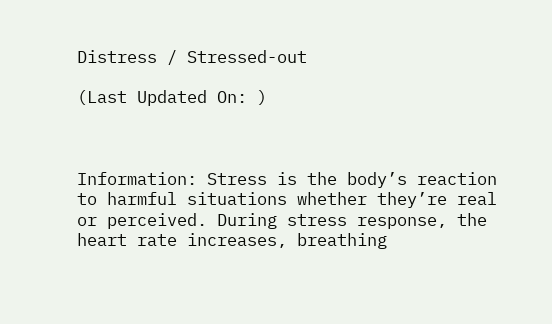Distress / Stressed-out

(Last Updated On: )



Information: Stress is the body’s reaction to harmful situations whether they’re real or perceived. During stress response, the heart rate increases, breathing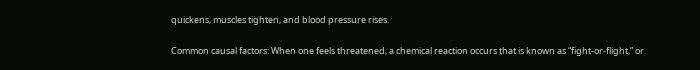quickens, muscles tighten, and blood pressure rises.

Common causal factors: When one feels threatened, a chemical reaction occurs that is known as “fight-or-flight,” or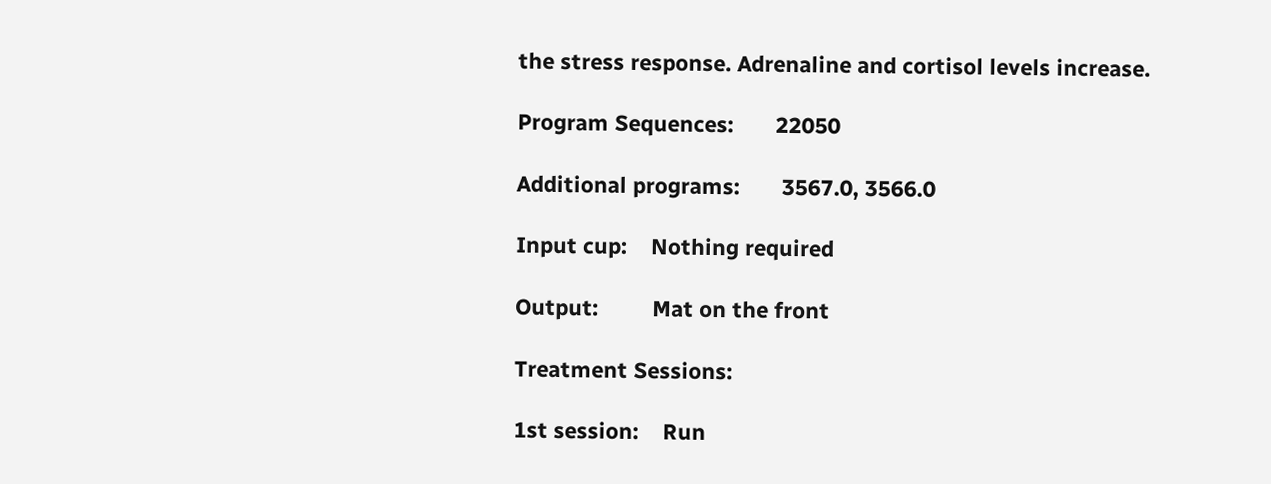the stress response. Adrenaline and cortisol levels increase.

Program Sequences:       22050

Additional programs:       3567.0, 3566.0

Input cup:    Nothing required

Output:         Mat on the front

Treatment Sessions:

1st session:    Run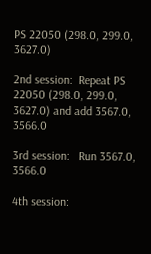PS 22050 (298.0, 299.0, 3627.0)

2nd session:  Repeat PS 22050 (298.0, 299.0, 3627.0) and add 3567.0, 3566.0

3rd session:   Run 3567.0, 3566.0

4th session: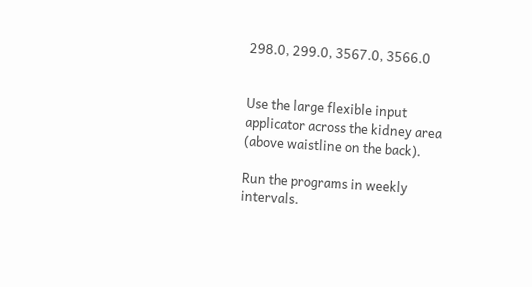298.0, 299.0, 3567.0, 3566.0


Use the large flexible input applicator across the kidney area (above waistline on the back).

Run the programs in weekly intervals.